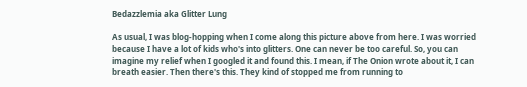Bedazzlemia aka Glitter Lung

As usual, I was blog-hopping when I come along this picture above from here. I was worried because I have a lot of kids who's into glitters. One can never be too careful. So, you can imagine my relief when I googled it and found this. I mean, if The Onion wrote about it, I can breath easier. Then there's this. They kind of stopped me from running to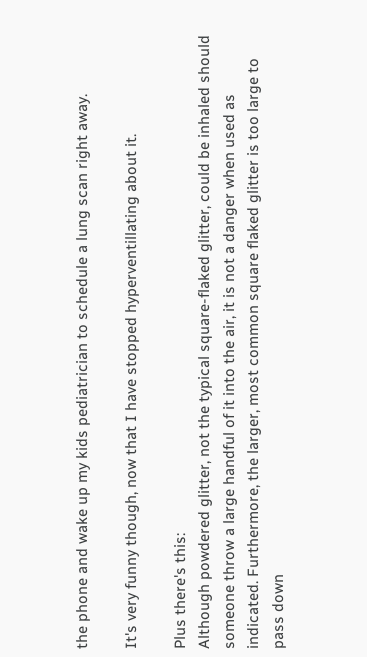the phone and wake up my kids pediatrician to schedule a lung scan right away.

It's very funny though, now that I have stopped hyperventillating about it.

Plus there's this:
Although powdered glitter, not the typical square-flaked glitter, could be inhaled should someone throw a large handful of it into the air, it is not a danger when used as indicated. Furthermore, the larger, most common square flaked glitter is too large to pass down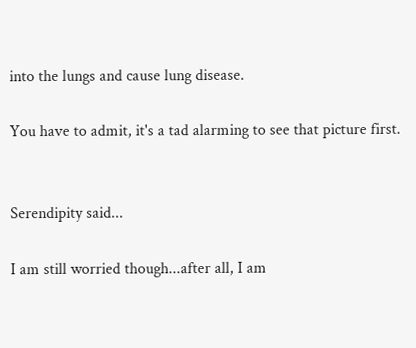into the lungs and cause lung disease.

You have to admit, it's a tad alarming to see that picture first.


Serendipity said...

I am still worried though...after all, I am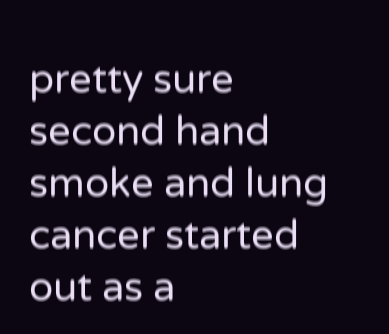pretty sure second hand smoke and lung cancer started out as a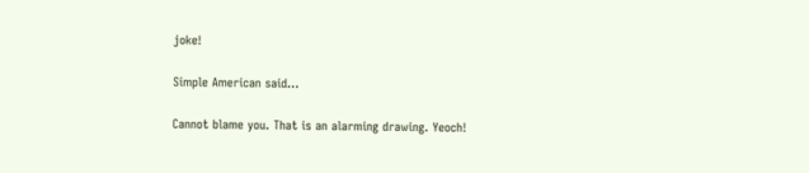joke!

Simple American said...

Cannot blame you. That is an alarming drawing. Yeoch!